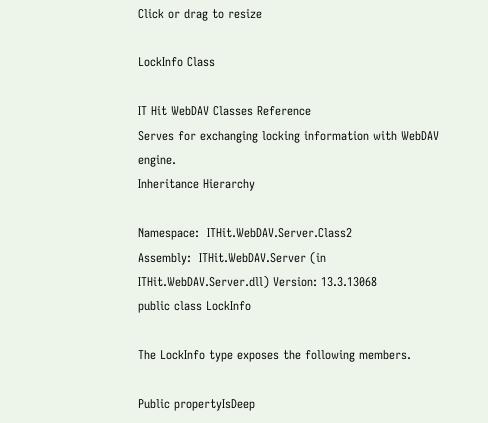Click or drag to resize

LockInfo Class

IT Hit WebDAV Classes Reference
Serves for exchanging locking information with WebDAV engine.
Inheritance Hierarchy

Namespace:  ITHit.WebDAV.Server.Class2
Assembly:  ITHit.WebDAV.Server (in ITHit.WebDAV.Server.dll) Version: 13.3.13068
public class LockInfo

The LockInfo type exposes the following members.

Public propertyIsDeep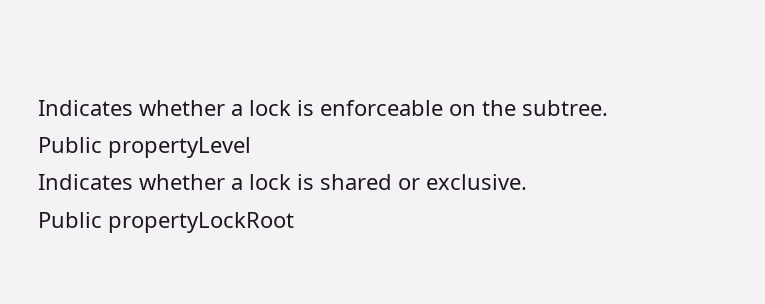Indicates whether a lock is enforceable on the subtree.
Public propertyLevel
Indicates whether a lock is shared or exclusive.
Public propertyLockRoot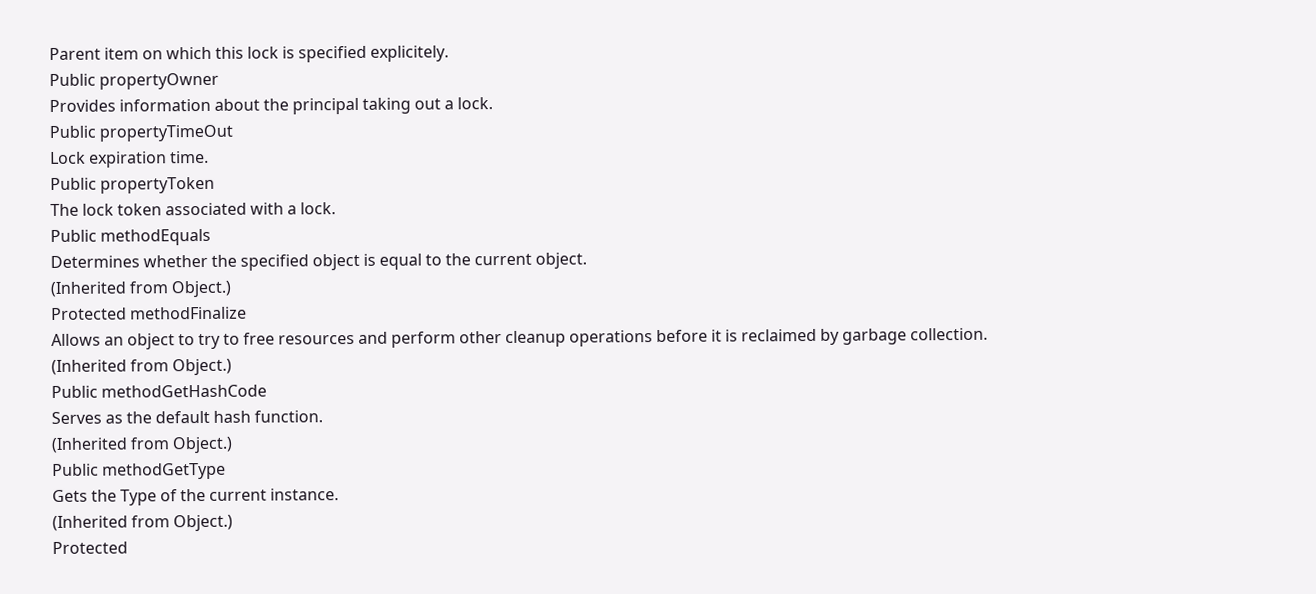Parent item on which this lock is specified explicitely.
Public propertyOwner
Provides information about the principal taking out a lock.
Public propertyTimeOut
Lock expiration time.
Public propertyToken
The lock token associated with a lock.
Public methodEquals
Determines whether the specified object is equal to the current object.
(Inherited from Object.)
Protected methodFinalize
Allows an object to try to free resources and perform other cleanup operations before it is reclaimed by garbage collection.
(Inherited from Object.)
Public methodGetHashCode
Serves as the default hash function.
(Inherited from Object.)
Public methodGetType
Gets the Type of the current instance.
(Inherited from Object.)
Protected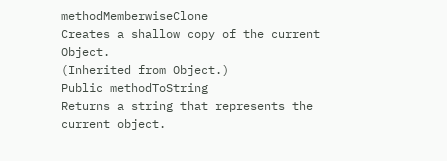methodMemberwiseClone
Creates a shallow copy of the current Object.
(Inherited from Object.)
Public methodToString
Returns a string that represents the current object.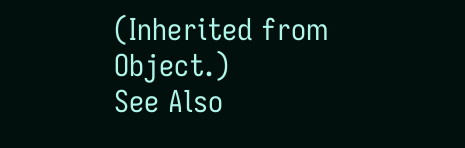(Inherited from Object.)
See Also